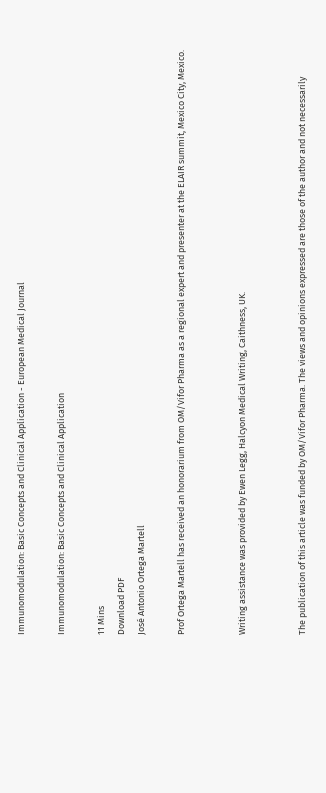Immunomodulation: Basic Concepts and Clinical Application - European Medical Journal

Immunomodulation: Basic Concepts and Clinical Application

11 Mins
Download PDF
José Antonio Ortega Martell

Prof Ortega Martell has received an honorarium from OM/Vifor Pharma as a regional expert and presenter at the ELAIR summit, Mexico City, Mexico.


Writing assistance was provided by Ewen Legg, Halcyon Medical Writing, Caithness, UK.


The publication of this article was funded by OM/Vifor Pharma. The views and opinions expressed are those of the author and not necessarily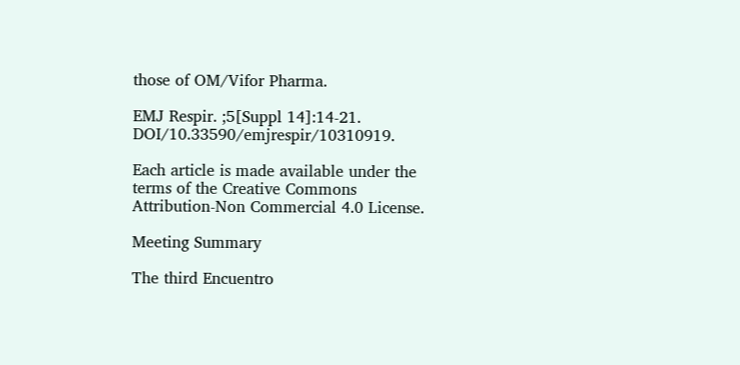those of OM/Vifor Pharma.

EMJ Respir. ;5[Suppl 14]:14-21. DOI/10.33590/emjrespir/10310919.

Each article is made available under the terms of the Creative Commons Attribution-Non Commercial 4.0 License.

Meeting Summary

The third Encuentro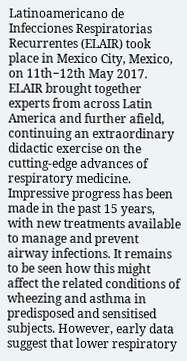Latinoamericano de Infecciones Respiratorias Recurrentes (ELAIR) took place in Mexico City, Mexico, on 11th−12th May 2017. ELAIR brought together experts from across Latin America and further afield, continuing an extraordinary didactic exercise on the cutting-edge advances of respiratory medicine. Impressive progress has been made in the past 15 years, with new treatments available to manage and prevent airway infections. It remains to be seen how this might affect the related conditions of wheezing and asthma in predisposed and sensitised subjects. However, early data suggest that lower respiratory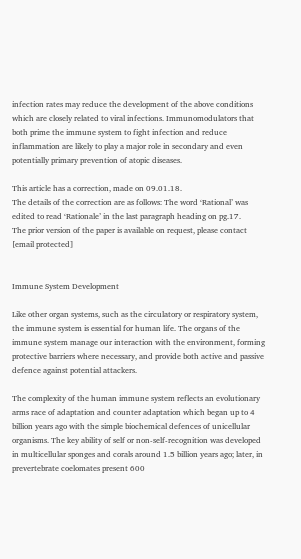infection rates may reduce the development of the above conditions which are closely related to viral infections. Immunomodulators that both prime the immune system to fight infection and reduce inflammation are likely to play a major role in secondary and even potentially primary prevention of atopic diseases.

This article has a correction, made on 09.01.18.
The details of the correction are as follows: The word ‘Rational’ was edited to read ‘Rationale’ in the last paragraph heading on pg.17.
The prior version of the paper is available on request, please contact [email protected]


Immune System Development

Like other organ systems, such as the circulatory or respiratory system, the immune system is essential for human life. The organs of the immune system manage our interaction with the environment, forming protective barriers where necessary, and provide both active and passive defence against potential attackers.

The complexity of the human immune system reflects an evolutionary arms race of adaptation and counter adaptation which began up to 4 billion years ago with the simple biochemical defences of unicellular organisms. The key ability of self or non-self-recognition was developed in multicellular sponges and corals around 1.5 billion years ago; later, in prevertebrate coelomates present 600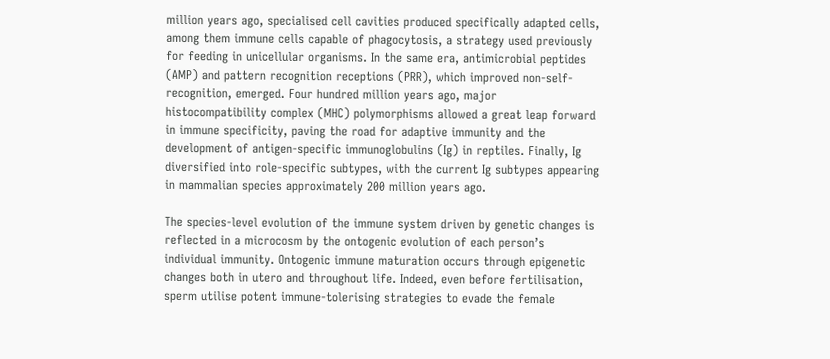million years ago, specialised cell cavities produced specifically adapted cells, among them immune cells capable of phagocytosis, a strategy used previously for feeding in unicellular organisms. In the same era, antimicrobial peptides (AMP) and pattern recognition receptions (PRR), which improved non-self-recognition, emerged. Four hundred million years ago, major histocompatibility complex (MHC) polymorphisms allowed a great leap forward in immune specificity, paving the road for adaptive immunity and the development of antigen-specific immunoglobulins (Ig) in reptiles. Finally, Ig diversified into role-specific subtypes, with the current Ig subtypes appearing in mammalian species approximately 200 million years ago.

The species-level evolution of the immune system driven by genetic changes is reflected in a microcosm by the ontogenic evolution of each person’s individual immunity. Ontogenic immune maturation occurs through epigenetic changes both in utero and throughout life. Indeed, even before fertilisation, sperm utilise potent immune-tolerising strategies to evade the female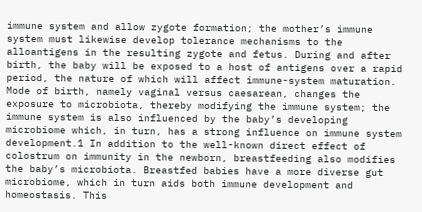immune system and allow zygote formation; the mother’s immune system must likewise develop tolerance mechanisms to the alloantigens in the resulting zygote and fetus. During and after birth, the baby will be exposed to a host of antigens over a rapid period, the nature of which will affect immune-system maturation. Mode of birth, namely vaginal versus caesarean, changes the exposure to microbiota, thereby modifying the immune system; the immune system is also influenced by the baby’s developing microbiome which, in turn, has a strong influence on immune system development.1 In addition to the well-known direct effect of colostrum on immunity in the newborn, breastfeeding also modifies the baby’s microbiota. Breastfed babies have a more diverse gut microbiome, which in turn aids both immune development and homeostasis. This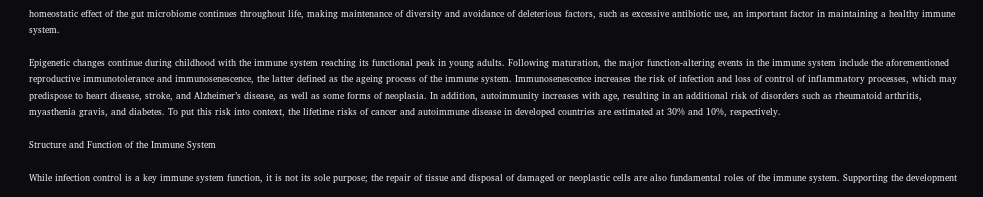homeostatic effect of the gut microbiome continues throughout life, making maintenance of diversity and avoidance of deleterious factors, such as excessive antibiotic use, an important factor in maintaining a healthy immune system.

Epigenetic changes continue during childhood with the immune system reaching its functional peak in young adults. Following maturation, the major function-altering events in the immune system include the aforementioned reproductive immunotolerance and immunosenescence, the latter defined as the ageing process of the immune system. Immunosenescence increases the risk of infection and loss of control of inflammatory processes, which may predispose to heart disease, stroke, and Alzheimer’s disease, as well as some forms of neoplasia. In addition, autoimmunity increases with age, resulting in an additional risk of disorders such as rheumatoid arthritis, myasthenia gravis, and diabetes. To put this risk into context, the lifetime risks of cancer and autoimmune disease in developed countries are estimated at 30% and 10%, respectively.

Structure and Function of the Immune System

While infection control is a key immune system function, it is not its sole purpose; the repair of tissue and disposal of damaged or neoplastic cells are also fundamental roles of the immune system. Supporting the development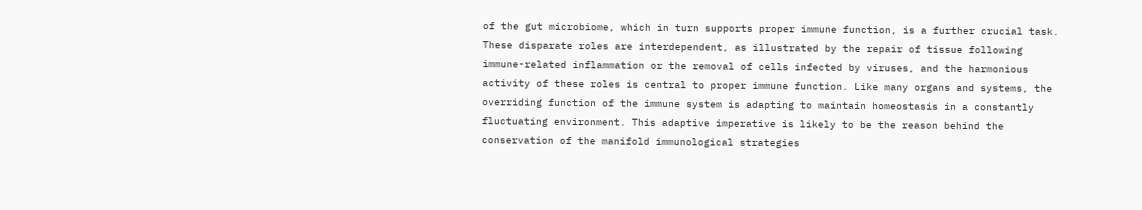of the gut microbiome, which in turn supports proper immune function, is a further crucial task. These disparate roles are interdependent, as illustrated by the repair of tissue following immune-related inflammation or the removal of cells infected by viruses, and the harmonious activity of these roles is central to proper immune function. Like many organs and systems, the overriding function of the immune system is adapting to maintain homeostasis in a constantly fluctuating environment. This adaptive imperative is likely to be the reason behind the conservation of the manifold immunological strategies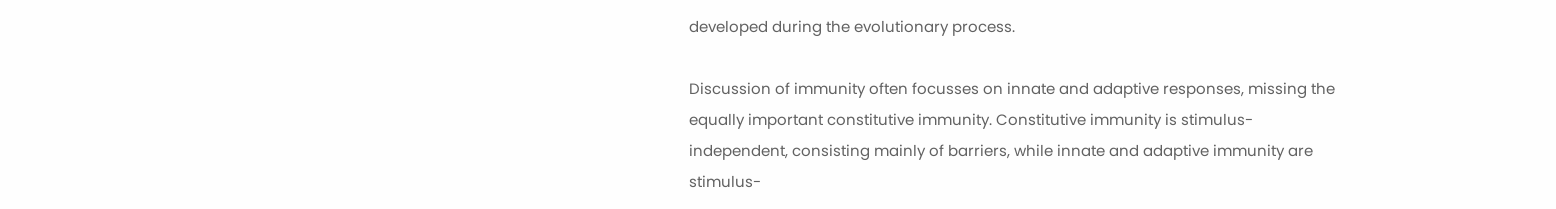developed during the evolutionary process.

Discussion of immunity often focusses on innate and adaptive responses, missing the equally important constitutive immunity. Constitutive immunity is stimulus-independent, consisting mainly of barriers, while innate and adaptive immunity are stimulus-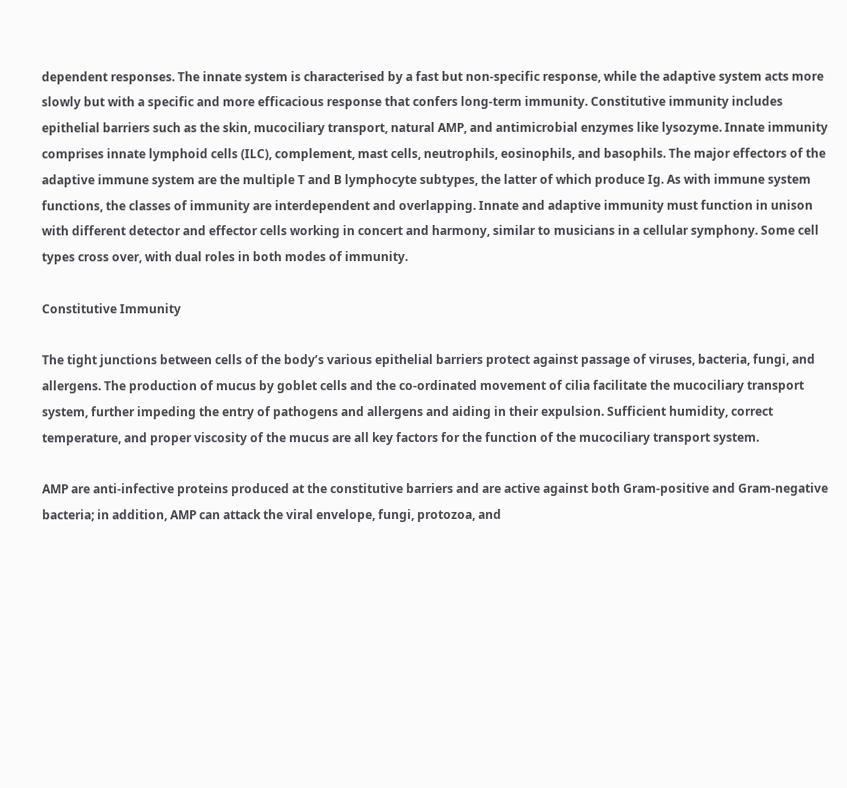dependent responses. The innate system is characterised by a fast but non-specific response, while the adaptive system acts more slowly but with a specific and more efficacious response that confers long-term immunity. Constitutive immunity includes epithelial barriers such as the skin, mucociliary transport, natural AMP, and antimicrobial enzymes like lysozyme. Innate immunity comprises innate lymphoid cells (ILC), complement, mast cells, neutrophils, eosinophils, and basophils. The major effectors of the adaptive immune system are the multiple T and B lymphocyte subtypes, the latter of which produce Ig. As with immune system functions, the classes of immunity are interdependent and overlapping. Innate and adaptive immunity must function in unison with different detector and effector cells working in concert and harmony, similar to musicians in a cellular symphony. Some cell types cross over, with dual roles in both modes of immunity.

Constitutive Immunity

The tight junctions between cells of the body’s various epithelial barriers protect against passage of viruses, bacteria, fungi, and allergens. The production of mucus by goblet cells and the co-ordinated movement of cilia facilitate the mucociliary transport system, further impeding the entry of pathogens and allergens and aiding in their expulsion. Sufficient humidity, correct temperature, and proper viscosity of the mucus are all key factors for the function of the mucociliary transport system.

AMP are anti-infective proteins produced at the constitutive barriers and are active against both Gram-positive and Gram-negative bacteria; in addition, AMP can attack the viral envelope, fungi, protozoa, and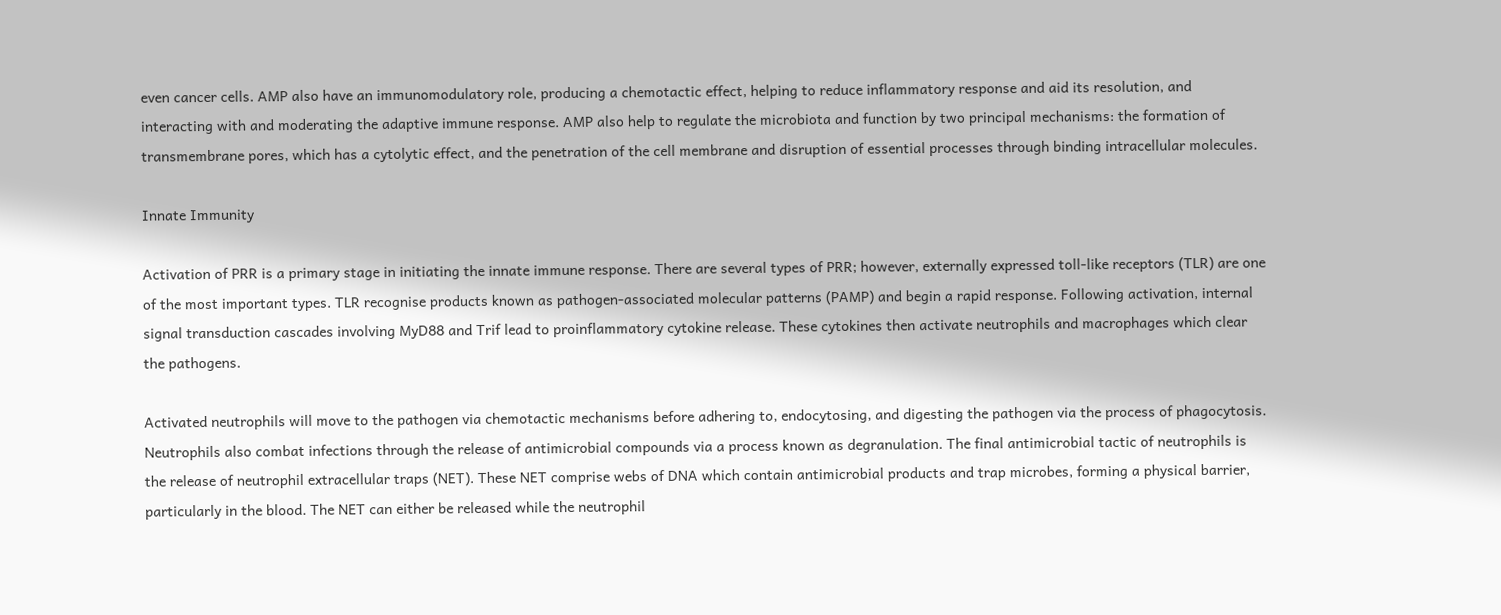even cancer cells. AMP also have an immunomodulatory role, producing a chemotactic effect, helping to reduce inflammatory response and aid its resolution, and interacting with and moderating the adaptive immune response. AMP also help to regulate the microbiota and function by two principal mechanisms: the formation of transmembrane pores, which has a cytolytic effect, and the penetration of the cell membrane and disruption of essential processes through binding intracellular molecules.

Innate Immunity

Activation of PRR is a primary stage in initiating the innate immune response. There are several types of PRR; however, externally expressed toll-like receptors (TLR) are one of the most important types. TLR recognise products known as pathogen-associated molecular patterns (PAMP) and begin a rapid response. Following activation, internal signal transduction cascades involving MyD88 and Trif lead to proinflammatory cytokine release. These cytokines then activate neutrophils and macrophages which clear the pathogens.

Activated neutrophils will move to the pathogen via chemotactic mechanisms before adhering to, endocytosing, and digesting the pathogen via the process of phagocytosis. Neutrophils also combat infections through the release of antimicrobial compounds via a process known as degranulation. The final antimicrobial tactic of neutrophils is the release of neutrophil extracellular traps (NET). These NET comprise webs of DNA which contain antimicrobial products and trap microbes, forming a physical barrier, particularly in the blood. The NET can either be released while the neutrophil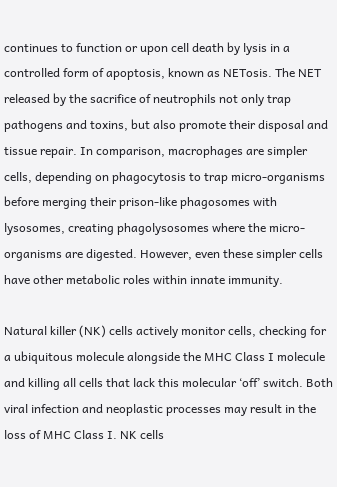continues to function or upon cell death by lysis in a controlled form of apoptosis, known as NETosis. The NET released by the sacrifice of neutrophils not only trap pathogens and toxins, but also promote their disposal and tissue repair. In comparison, macrophages are simpler cells, depending on phagocytosis to trap micro-organisms before merging their prison-like phagosomes with lysosomes, creating phagolysosomes where the micro-organisms are digested. However, even these simpler cells have other metabolic roles within innate immunity.

Natural killer (NK) cells actively monitor cells, checking for a ubiquitous molecule alongside the MHC Class I molecule and killing all cells that lack this molecular ‘off’ switch. Both viral infection and neoplastic processes may result in the loss of MHC Class I. NK cells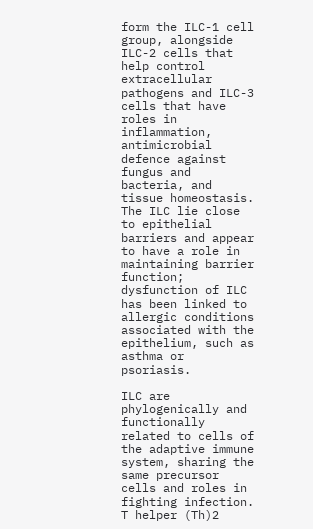form the ILC-1 cell group, alongside ILC-2 cells that help control extracellular pathogens and ILC-3 cells that have roles in inflammation, antimicrobial defence against fungus and bacteria, and tissue homeostasis. The ILC lie close to epithelial barriers and appear to have a role in maintaining barrier function; dysfunction of ILC has been linked to allergic conditions associated with the epithelium, such as asthma or psoriasis.

ILC are phylogenically and functionally related to cells of the adaptive immune system, sharing the same precursor cells and roles in fighting infection. T helper (Th)2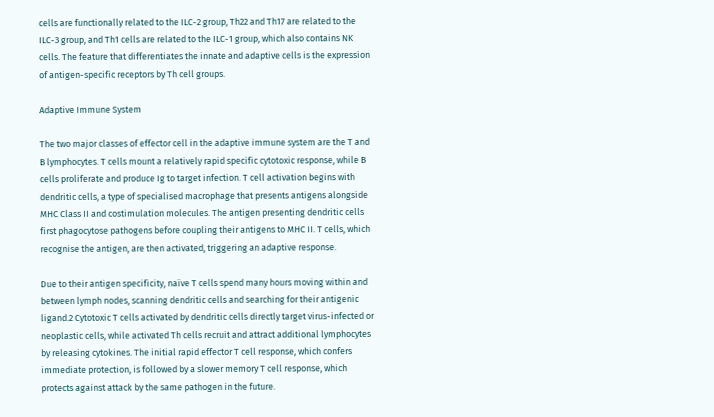cells are functionally related to the ILC-2 group, Th22 and Th17 are related to the ILC-3 group, and Th1 cells are related to the ILC-1 group, which also contains NK cells. The feature that differentiates the innate and adaptive cells is the expression of antigen-specific receptors by Th cell groups.

Adaptive Immune System

The two major classes of effector cell in the adaptive immune system are the T and B lymphocytes. T cells mount a relatively rapid specific cytotoxic response, while B cells proliferate and produce Ig to target infection. T cell activation begins with dendritic cells, a type of specialised macrophage that presents antigens alongside MHC Class II and costimulation molecules. The antigen presenting dendritic cells first phagocytose pathogens before coupling their antigens to MHC II. T cells, which recognise the antigen, are then activated, triggering an adaptive response.

Due to their antigen specificity, naïve T cells spend many hours moving within and between lymph nodes, scanning dendritic cells and searching for their antigenic ligand.2 Cytotoxic T cells activated by dendritic cells directly target virus-infected or neoplastic cells, while activated Th cells recruit and attract additional lymphocytes by releasing cytokines. The initial rapid effector T cell response, which confers immediate protection, is followed by a slower memory T cell response, which protects against attack by the same pathogen in the future.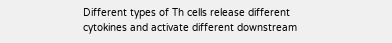Different types of Th cells release different cytokines and activate different downstream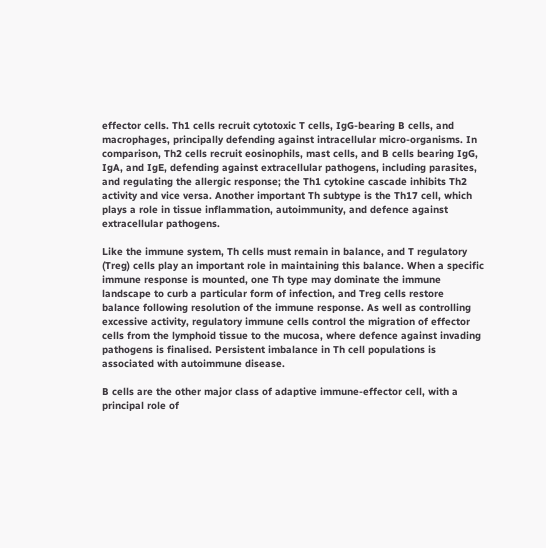effector cells. Th1 cells recruit cytotoxic T cells, IgG-bearing B cells, and macrophages, principally defending against intracellular micro-organisms. In comparison, Th2 cells recruit eosinophils, mast cells, and B cells bearing IgG, IgA, and IgE, defending against extracellular pathogens, including parasites, and regulating the allergic response; the Th1 cytokine cascade inhibits Th2 activity and vice versa. Another important Th subtype is the Th17 cell, which plays a role in tissue inflammation, autoimmunity, and defence against extracellular pathogens.

Like the immune system, Th cells must remain in balance, and T regulatory (Treg) cells play an important role in maintaining this balance. When a specific immune response is mounted, one Th type may dominate the immune landscape to curb a particular form of infection, and Treg cells restore balance following resolution of the immune response. As well as controlling excessive activity, regulatory immune cells control the migration of effector cells from the lymphoid tissue to the mucosa, where defence against invading pathogens is finalised. Persistent imbalance in Th cell populations is associated with autoimmune disease.

B cells are the other major class of adaptive immune-effector cell, with a principal role of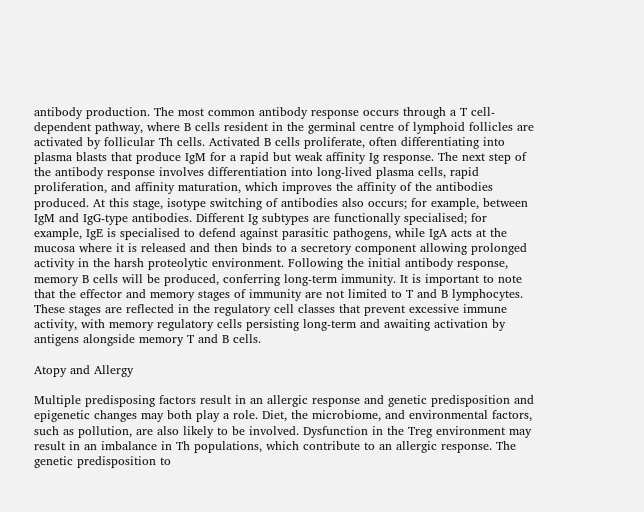antibody production. The most common antibody response occurs through a T cell-dependent pathway, where B cells resident in the germinal centre of lymphoid follicles are activated by follicular Th cells. Activated B cells proliferate, often differentiating into plasma blasts that produce IgM for a rapid but weak affinity Ig response. The next step of the antibody response involves differentiation into long-lived plasma cells, rapid proliferation, and affinity maturation, which improves the affinity of the antibodies produced. At this stage, isotype switching of antibodies also occurs; for example, between IgM and IgG-type antibodies. Different Ig subtypes are functionally specialised; for example, IgE is specialised to defend against parasitic pathogens, while IgA acts at the mucosa where it is released and then binds to a secretory component allowing prolonged activity in the harsh proteolytic environment. Following the initial antibody response, memory B cells will be produced, conferring long-term immunity. It is important to note that the effector and memory stages of immunity are not limited to T and B lymphocytes. These stages are reflected in the regulatory cell classes that prevent excessive immune activity, with memory regulatory cells persisting long-term and awaiting activation by antigens alongside memory T and B cells.

Atopy and Allergy

Multiple predisposing factors result in an allergic response and genetic predisposition and epigenetic changes may both play a role. Diet, the microbiome, and environmental factors, such as pollution, are also likely to be involved. Dysfunction in the Treg environment may result in an imbalance in Th populations, which contribute to an allergic response. The genetic predisposition to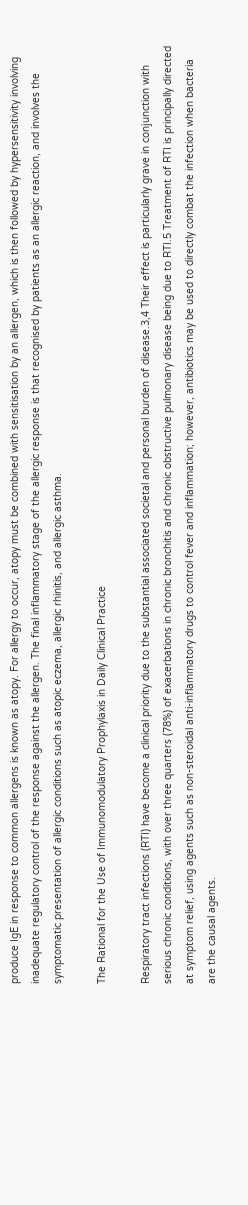produce IgE in response to common allergens is known as atopy. For allergy to occur, atopy must be combined with sensitisation by an allergen, which is then followed by hypersensitivity involving inadequate regulatory control of the response against the allergen. The final inflammatory stage of the allergic response is that recognised by patients as an allergic reaction, and involves the symptomatic presentation of allergic conditions such as atopic eczema, allergic rhinitis, and allergic asthma.

The Rational for the Use of Immunomodulatory Prophylaxis in Daily Clinical Practice

Respiratory tract infections (RTI) have become a clinical priority due to the substantial associated societal and personal burden of disease.3,4 Their effect is particularly grave in conjunction with serious chronic conditions, with over three quarters (78%) of exacerbations in chronic bronchitis and chronic obstructive pulmonary disease being due to RTI.5 Treatment of RTI is principally directed at symptom relief, using agents such as non-steroidal anti-inflammatory drugs to control fever and inflammation; however, antibiotics may be used to directly combat the infection when bacteria are the causal agents.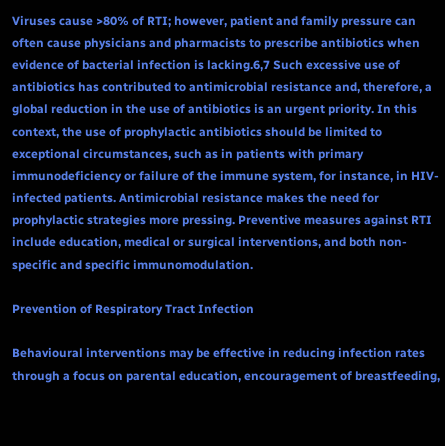Viruses cause >80% of RTI; however, patient and family pressure can often cause physicians and pharmacists to prescribe antibiotics when evidence of bacterial infection is lacking.6,7 Such excessive use of antibiotics has contributed to antimicrobial resistance and, therefore, a global reduction in the use of antibiotics is an urgent priority. In this context, the use of prophylactic antibiotics should be limited to exceptional circumstances, such as in patients with primary immunodeficiency or failure of the immune system, for instance, in HIV-infected patients. Antimicrobial resistance makes the need for prophylactic strategies more pressing. Preventive measures against RTI include education, medical or surgical interventions, and both non-specific and specific immunomodulation.

Prevention of Respiratory Tract Infection

Behavioural interventions may be effective in reducing infection rates through a focus on parental education, encouragement of breastfeeding,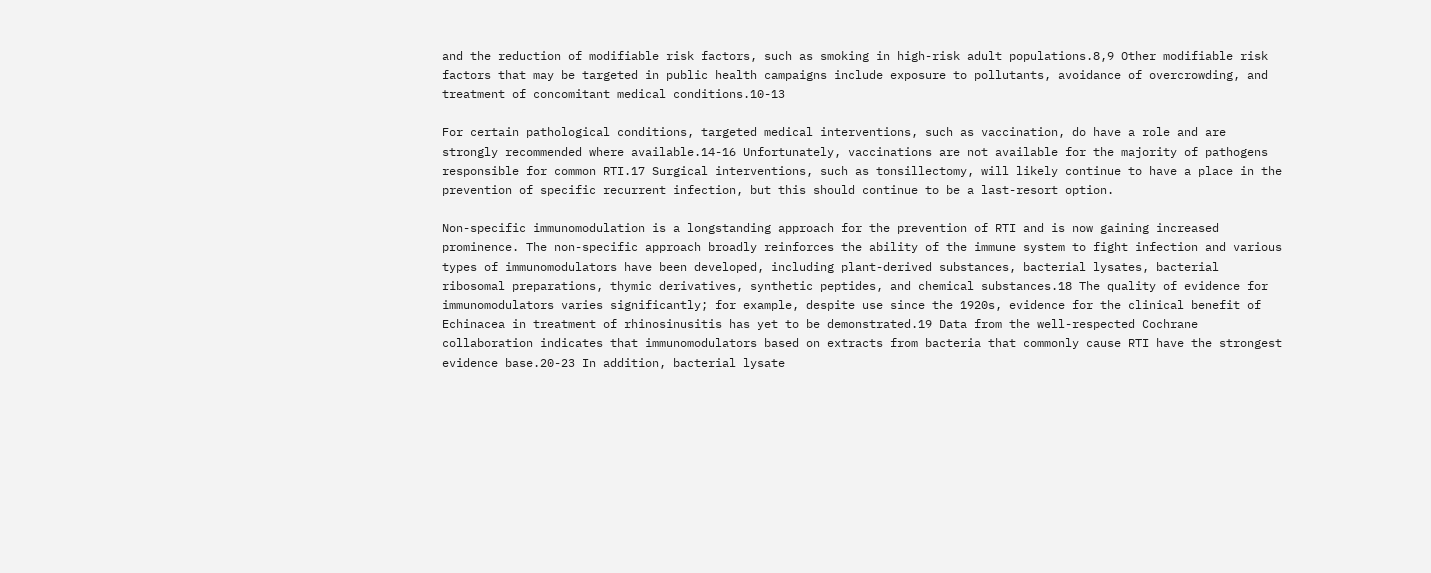and the reduction of modifiable risk factors, such as smoking in high-risk adult populations.8,9 Other modifiable risk factors that may be targeted in public health campaigns include exposure to pollutants, avoidance of overcrowding, and treatment of concomitant medical conditions.10-13

For certain pathological conditions, targeted medical interventions, such as vaccination, do have a role and are strongly recommended where available.14-16 Unfortunately, vaccinations are not available for the majority of pathogens responsible for common RTI.17 Surgical interventions, such as tonsillectomy, will likely continue to have a place in the prevention of specific recurrent infection, but this should continue to be a last-resort option.

Non-specific immunomodulation is a longstanding approach for the prevention of RTI and is now gaining increased prominence. The non-specific approach broadly reinforces the ability of the immune system to fight infection and various types of immunomodulators have been developed, including plant-derived substances, bacterial lysates, bacterial ribosomal preparations, thymic derivatives, synthetic peptides, and chemical substances.18 The quality of evidence for immunomodulators varies significantly; for example, despite use since the 1920s, evidence for the clinical benefit of Echinacea in treatment of rhinosinusitis has yet to be demonstrated.19 Data from the well-respected Cochrane collaboration indicates that immunomodulators based on extracts from bacteria that commonly cause RTI have the strongest evidence base.20-23 In addition, bacterial lysate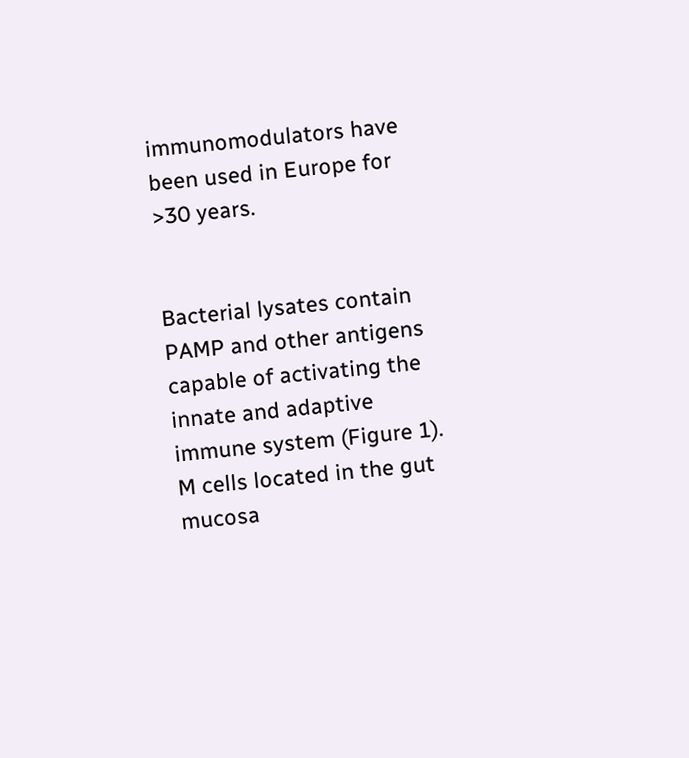immunomodulators have been used in Europe for >30 years.


Bacterial lysates contain PAMP and other antigens capable of activating the innate and adaptive immune system (Figure 1). M cells located in the gut mucosa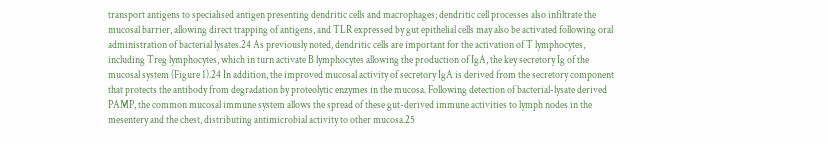transport antigens to specialised antigen presenting dendritic cells and macrophages; dendritic cell processes also infiltrate the mucosal barrier, allowing direct trapping of antigens, and TLR expressed by gut epithelial cells may also be activated following oral administration of bacterial lysates.24 As previously noted, dendritic cells are important for the activation of T lymphocytes, including Treg lymphocytes, which in turn activate B lymphocytes allowing the production of IgA, the key secretory Ig of the mucosal system (Figure 1).24 In addition, the improved mucosal activity of secretory IgA is derived from the secretory component that protects the antibody from degradation by proteolytic enzymes in the mucosa. Following detection of bacterial-lysate derived PAMP, the common mucosal immune system allows the spread of these gut-derived immune activities to lymph nodes in the mesentery and the chest, distributing antimicrobial activity to other mucosa.25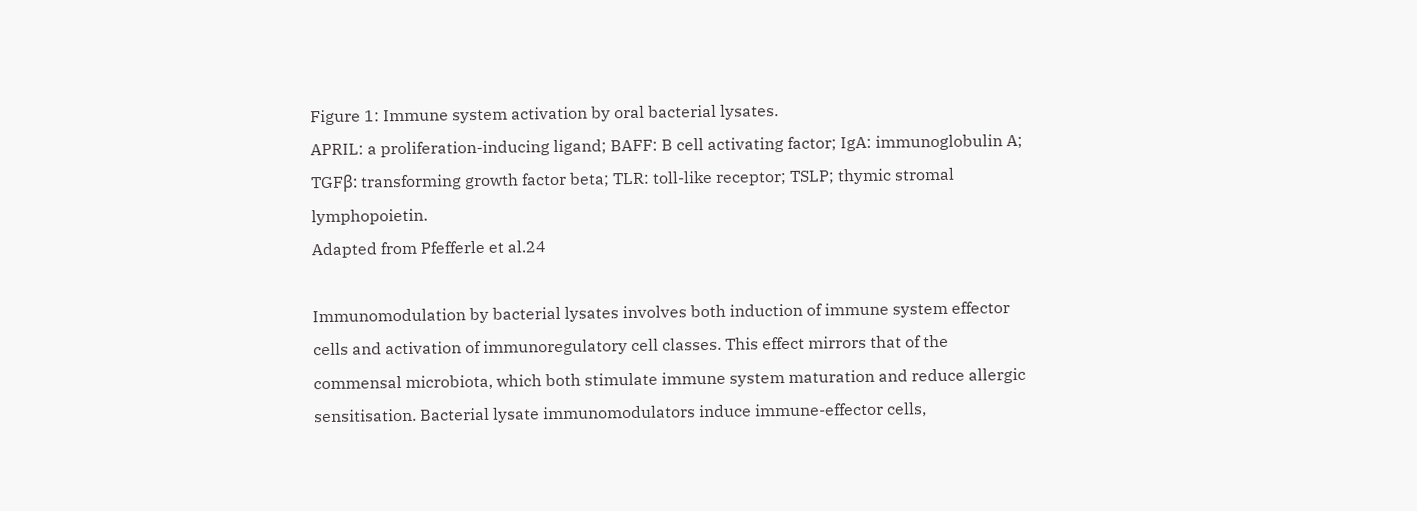Figure 1: Immune system activation by oral bacterial lysates.
APRIL: a proliferation-inducing ligand; BAFF: B cell activating factor; IgA: immunoglobulin A; TGFβ: transforming growth factor beta; TLR: toll-like receptor; TSLP; thymic stromal lymphopoietin.
Adapted from Pfefferle et al.24

Immunomodulation by bacterial lysates involves both induction of immune system effector cells and activation of immunoregulatory cell classes. This effect mirrors that of the commensal microbiota, which both stimulate immune system maturation and reduce allergic sensitisation. Bacterial lysate immunomodulators induce immune-effector cells,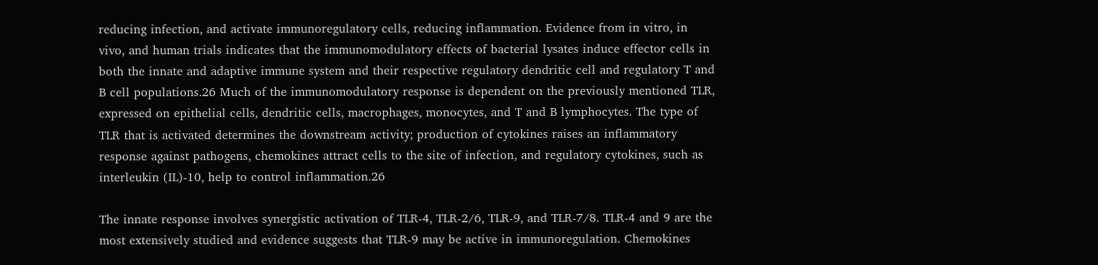reducing infection, and activate immunoregulatory cells, reducing inflammation. Evidence from in vitro, in vivo, and human trials indicates that the immunomodulatory effects of bacterial lysates induce effector cells in both the innate and adaptive immune system and their respective regulatory dendritic cell and regulatory T and B cell populations.26 Much of the immunomodulatory response is dependent on the previously mentioned TLR, expressed on epithelial cells, dendritic cells, macrophages, monocytes, and T and B lymphocytes. The type of TLR that is activated determines the downstream activity; production of cytokines raises an inflammatory response against pathogens, chemokines attract cells to the site of infection, and regulatory cytokines, such as interleukin (IL)-10, help to control inflammation.26

The innate response involves synergistic activation of TLR-4, TLR-2/6, TLR-9, and TLR-7/8. TLR-4 and 9 are the most extensively studied and evidence suggests that TLR-9 may be active in immunoregulation. Chemokines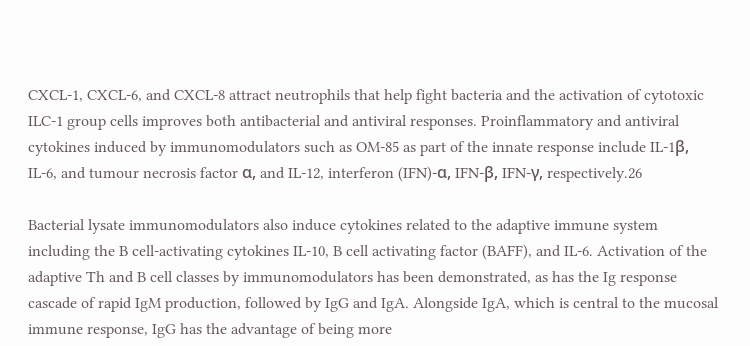CXCL-1, CXCL-6, and CXCL-8 attract neutrophils that help fight bacteria and the activation of cytotoxic ILC-1 group cells improves both antibacterial and antiviral responses. Proinflammatory and antiviral cytokines induced by immunomodulators such as OM-85 as part of the innate response include IL-1β, IL-6, and tumour necrosis factor α, and IL-12, interferon (IFN)-α, IFN-β, IFN-γ, respectively.26

Bacterial lysate immunomodulators also induce cytokines related to the adaptive immune system including the B cell-activating cytokines IL-10, B cell activating factor (BAFF), and IL-6. Activation of the adaptive Th and B cell classes by immunomodulators has been demonstrated, as has the Ig response cascade of rapid IgM production, followed by IgG and IgA. Alongside IgA, which is central to the mucosal immune response, IgG has the advantage of being more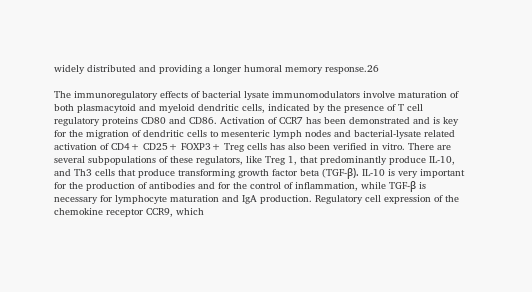widely distributed and providing a longer humoral memory response.26

The immunoregulatory effects of bacterial lysate immunomodulators involve maturation of both plasmacytoid and myeloid dendritic cells, indicated by the presence of T cell regulatory proteins CD80 and CD86. Activation of CCR7 has been demonstrated and is key for the migration of dendritic cells to mesenteric lymph nodes and bacterial-lysate related activation of CD4+ CD25+ FOXP3+ Treg cells has also been verified in vitro. There are several subpopulations of these regulators, like Treg 1, that predominantly produce IL-10, and Th3 cells that produce transforming growth factor beta (TGF-β). IL-10 is very important for the production of antibodies and for the control of inflammation, while TGF-β is necessary for lymphocyte maturation and IgA production. Regulatory cell expression of the chemokine receptor CCR9, which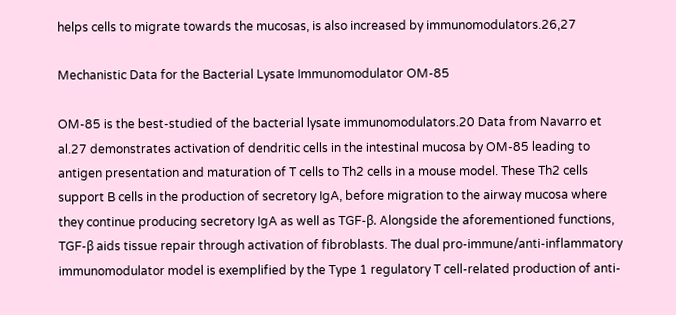helps cells to migrate towards the mucosas, is also increased by immunomodulators.26,27

Mechanistic Data for the Bacterial Lysate Immunomodulator OM-85

OM-85 is the best-studied of the bacterial lysate immunomodulators.20 Data from Navarro et al.27 demonstrates activation of dendritic cells in the intestinal mucosa by OM-85 leading to antigen presentation and maturation of T cells to Th2 cells in a mouse model. These Th2 cells support B cells in the production of secretory IgA, before migration to the airway mucosa where they continue producing secretory IgA as well as TGF-β. Alongside the aforementioned functions, TGF-β aids tissue repair through activation of fibroblasts. The dual pro-immune/anti-inflammatory immunomodulator model is exemplified by the Type 1 regulatory T cell-related production of anti-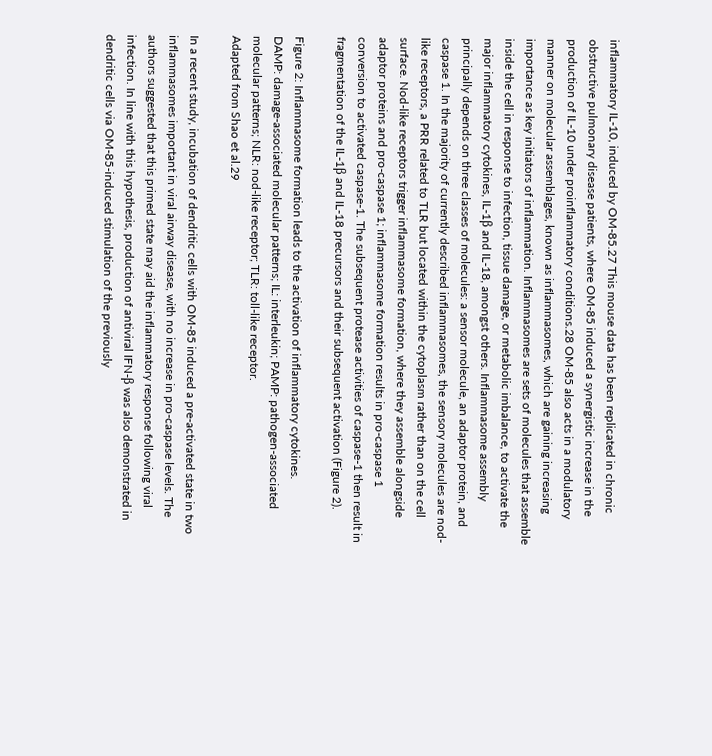inflammatory IL-10, induced by OM-85.27 This mouse data has been replicated in chronic obstructive pulmonary disease patients, where OM-85 induced a synergistic increase in the production of IL-10 under proinflammatory conditions.28 OM-85 also acts in a modulatory manner on molecular assemblages, known as inflammasomes, which are gaining increasing importance as key initiators of inflammation. Inflammasomes are sets of molecules that assemble inside the cell in response to infection, tissue damage, or metabolic imbalance, to activate the major inflammatory cytokines, IL-1β and IL-18, amongst others. Inflammasome assembly principally depends on three classes of molecules: a sensor molecule, an adaptor protein, and caspase 1. In the majority of currently described inflammasomes, the sensory molecules are nod-like receptors, a PRR related to TLR but located within the cytoplasm rather than on the cell surface. Nod-like receptors trigger inflammasome formation, where they assemble alongside adaptor proteins and pro-caspase 1; inflammasome formation results in pro-caspase 1 conversion to activated caspase-1. The subsequent protease activities of caspase-1 then result in fragmentation of the IL-1β and IL-18 precursors and their subsequent activation (Figure 2).

Figure 2: Inflammasome formation leads to the activation of inflammatory cytokines.
DAMP: damage-associated molecular patterns; IL: interleukin; PAMP: pathogen-associated molecular patterns; NLR: nod-like receptor; TLR: toll-like receptor.
Adapted from Shao et al.29

In a recent study, incubation of dendritic cells with OM-85 induced a pre-activated state in two inflammasomes important in viral airway disease, with no increase in pro-caspase levels. The authors suggested that this primed state may aid the inflammatory response following viral infection. In line with this hypothesis, production of antiviral IFN-β was also demonstrated in dendritic cells via OM-85-induced stimulation of the previously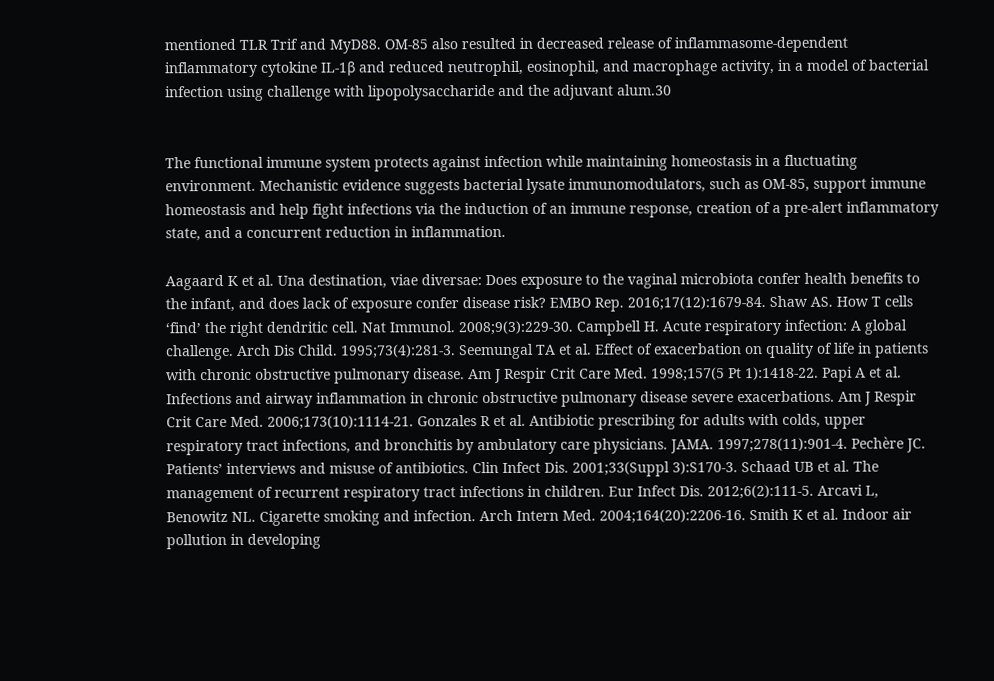mentioned TLR Trif and MyD88. OM-85 also resulted in decreased release of inflammasome-dependent inflammatory cytokine IL-1β and reduced neutrophil, eosinophil, and macrophage activity, in a model of bacterial infection using challenge with lipopolysaccharide and the adjuvant alum.30


The functional immune system protects against infection while maintaining homeostasis in a fluctuating environment. Mechanistic evidence suggests bacterial lysate immunomodulators, such as OM-85, support immune homeostasis and help fight infections via the induction of an immune response, creation of a pre-alert inflammatory state, and a concurrent reduction in inflammation.

Aagaard K et al. Una destination, viae diversae: Does exposure to the vaginal microbiota confer health benefits to the infant, and does lack of exposure confer disease risk? EMBO Rep. 2016;17(12):1679-84. Shaw AS. How T cells ‘find’ the right dendritic cell. Nat Immunol. 2008;9(3):229-30. Campbell H. Acute respiratory infection: A global challenge. Arch Dis Child. 1995;73(4):281-3. Seemungal TA et al. Effect of exacerbation on quality of life in patients with chronic obstructive pulmonary disease. Am J Respir Crit Care Med. 1998;157(5 Pt 1):1418-22. Papi A et al. Infections and airway inflammation in chronic obstructive pulmonary disease severe exacerbations. Am J Respir Crit Care Med. 2006;173(10):1114-21. Gonzales R et al. Antibiotic prescribing for adults with colds, upper respiratory tract infections, and bronchitis by ambulatory care physicians. JAMA. 1997;278(11):901-4. Pechère JC. Patients’ interviews and misuse of antibiotics. Clin Infect Dis. 2001;33(Suppl 3):S170-3. Schaad UB et al. The management of recurrent respiratory tract infections in children. Eur Infect Dis. 2012;6(2):111-5. Arcavi L, Benowitz NL. Cigarette smoking and infection. Arch Intern Med. 2004;164(20):2206-16. Smith K et al. Indoor air pollution in developing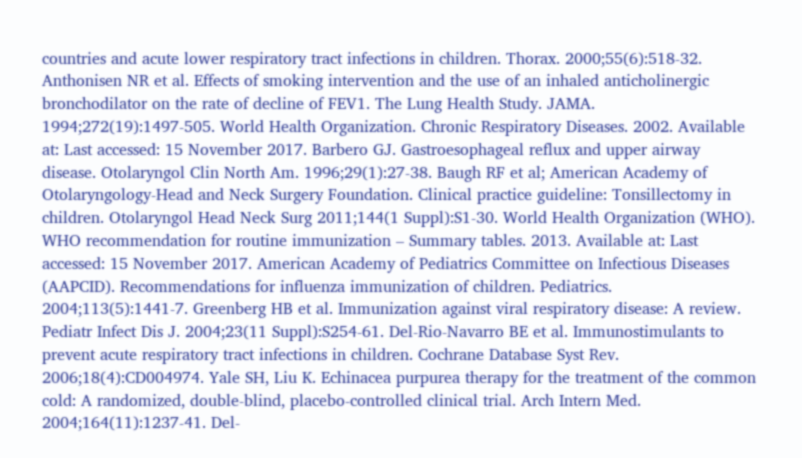countries and acute lower respiratory tract infections in children. Thorax. 2000;55(6):518-32. Anthonisen NR et al. Effects of smoking intervention and the use of an inhaled anticholinergic bronchodilator on the rate of decline of FEV1. The Lung Health Study. JAMA. 1994;272(19):1497-505. World Health Organization. Chronic Respiratory Diseases. 2002. Available at: Last accessed: 15 November 2017. Barbero GJ. Gastroesophageal reflux and upper airway disease. Otolaryngol Clin North Am. 1996;29(1):27-38. Baugh RF et al; American Academy of Otolaryngology-Head and Neck Surgery Foundation. Clinical practice guideline: Tonsillectomy in children. Otolaryngol Head Neck Surg 2011;144(1 Suppl):S1-30. World Health Organization (WHO). WHO recommendation for routine immunization – Summary tables. 2013. Available at: Last accessed: 15 November 2017. American Academy of Pediatrics Committee on Infectious Diseases (AAPCID). Recommendations for influenza immunization of children. Pediatrics. 2004;113(5):1441-7. Greenberg HB et al. Immunization against viral respiratory disease: A review. Pediatr Infect Dis J. 2004;23(11 Suppl):S254-61. Del-Rio-Navarro BE et al. Immunostimulants to prevent acute respiratory tract infections in children. Cochrane Database Syst Rev. 2006;18(4):CD004974. Yale SH, Liu K. Echinacea purpurea therapy for the treatment of the common cold: A randomized, double-blind, placebo-controlled clinical trial. Arch Intern Med. 2004;164(11):1237-41. Del-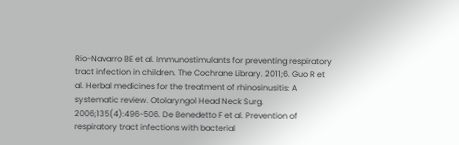Rio-Navarro BE et al. Immunostimulants for preventing respiratory tract infection in children. The Cochrane Library. 2011;6. Guo R et al. Herbal medicines for the treatment of rhinosinusitis: A systematic review. Otolaryngol Head Neck Surg. 2006;135(4):496-506. De Benedetto F et al. Prevention of respiratory tract infections with bacterial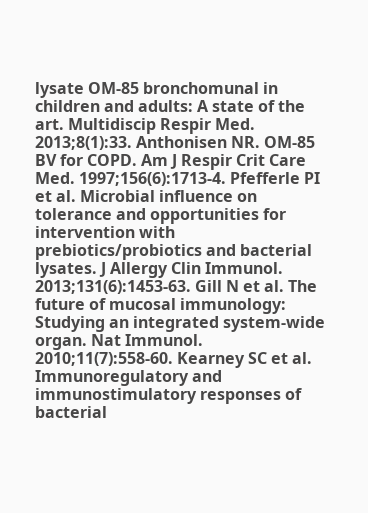lysate OM-85 bronchomunal in children and adults: A state of the art. Multidiscip Respir Med. 2013;8(1):33. Anthonisen NR. OM-85 BV for COPD. Am J Respir Crit Care Med. 1997;156(6):1713-4. Pfefferle PI et al. Microbial influence on tolerance and opportunities for intervention with prebiotics/probiotics and bacterial lysates. J Allergy Clin Immunol. 2013;131(6):1453-63. Gill N et al. The future of mucosal immunology: Studying an integrated system-wide organ. Nat Immunol. 2010;11(7):558-60. Kearney SC et al. Immunoregulatory and immunostimulatory responses of bacterial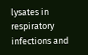lysates in respiratory infections and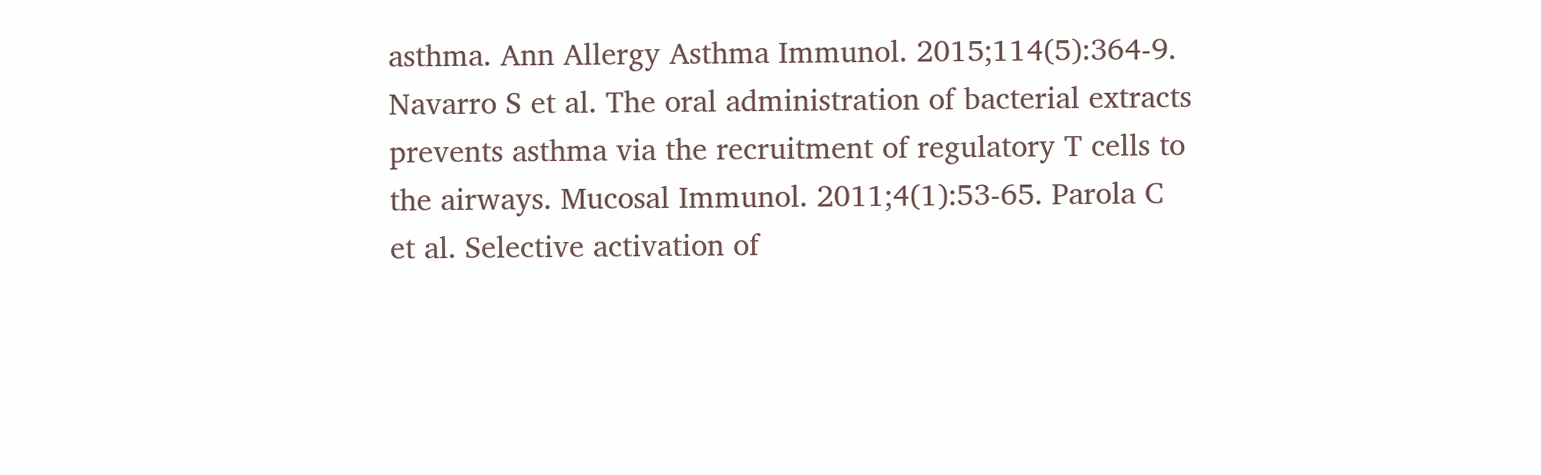asthma. Ann Allergy Asthma Immunol. 2015;114(5):364-9. Navarro S et al. The oral administration of bacterial extracts prevents asthma via the recruitment of regulatory T cells to the airways. Mucosal Immunol. 2011;4(1):53-65. Parola C et al. Selective activation of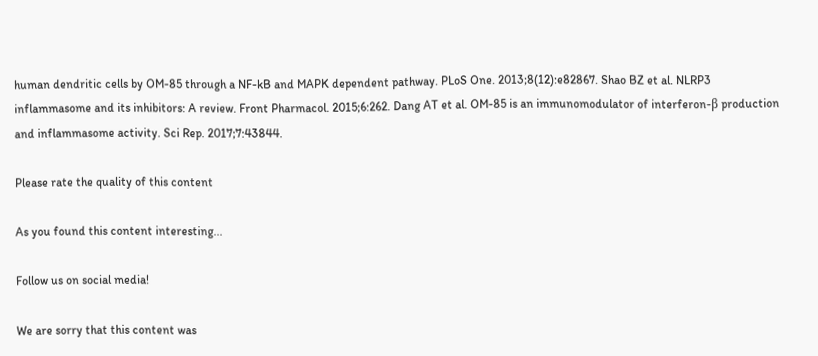human dendritic cells by OM-85 through a NF-kB and MAPK dependent pathway. PLoS One. 2013;8(12):e82867. Shao BZ et al. NLRP3 inflammasome and its inhibitors: A review. Front Pharmacol. 2015;6:262. Dang AT et al. OM-85 is an immunomodulator of interferon-β production and inflammasome activity. Sci Rep. 2017;7:43844.

Please rate the quality of this content

As you found this content interesting...

Follow us on social media!

We are sorry that this content was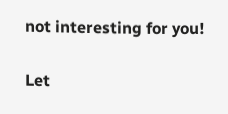not interesting for you!

Let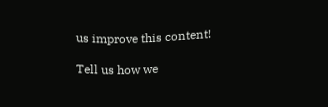us improve this content!

Tell us how we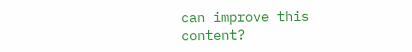can improve this content?